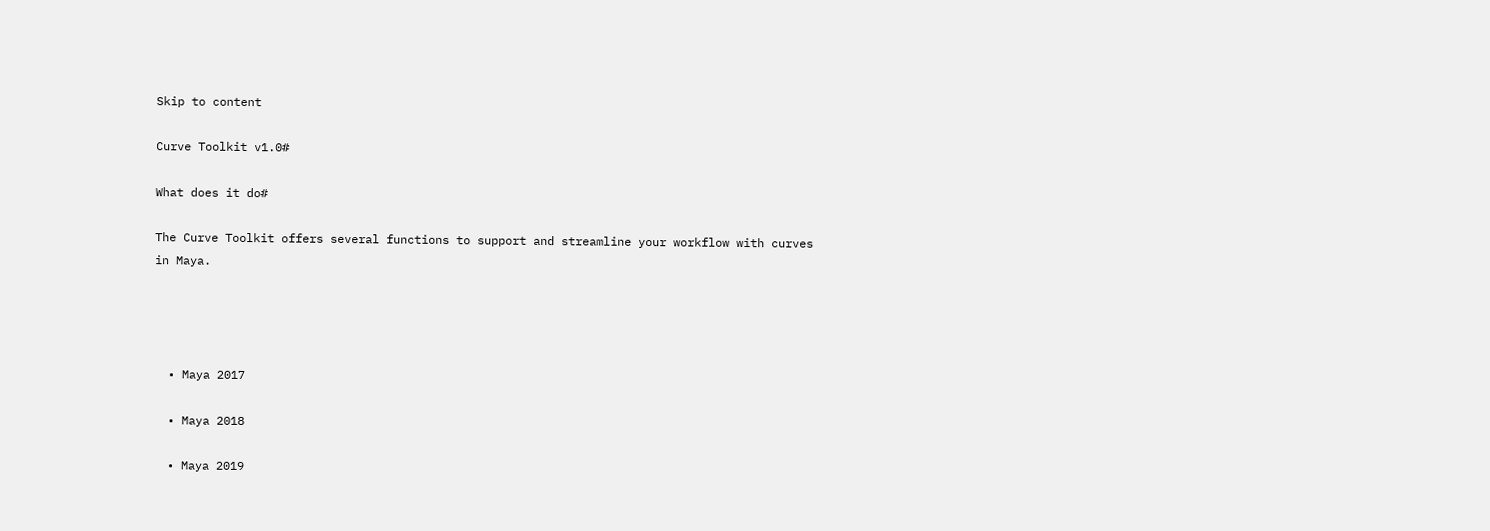Skip to content

Curve Toolkit v1.0#

What does it do#

The Curve Toolkit offers several functions to support and streamline your workflow with curves in Maya.




  • Maya 2017

  • Maya 2018

  • Maya 2019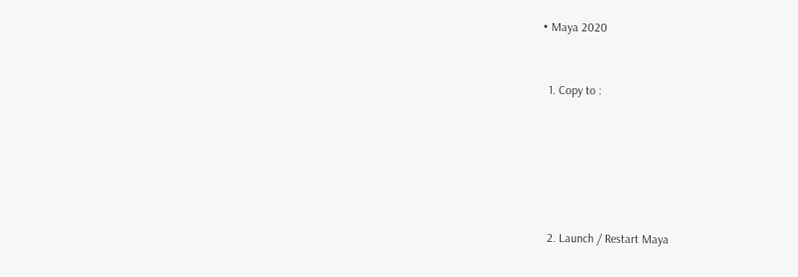• Maya 2020


  1. Copy to :






  2. Launch / Restart Maya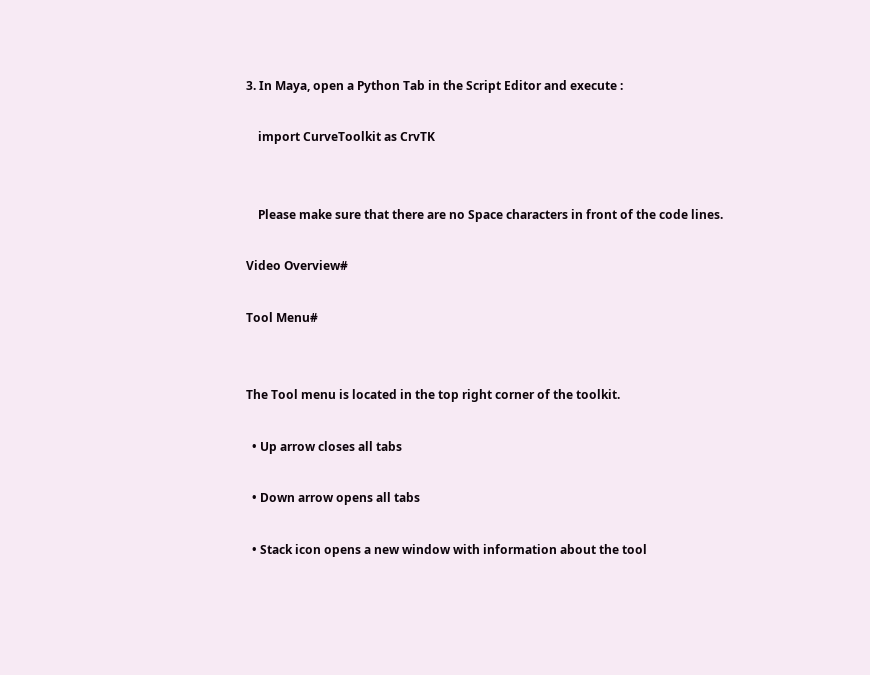3. In Maya, open a Python Tab in the Script Editor and execute :

    import CurveToolkit as CrvTK


    Please make sure that there are no Space characters in front of the code lines.

Video Overview#

Tool Menu#


The Tool menu is located in the top right corner of the toolkit.

  • Up arrow closes all tabs

  • Down arrow opens all tabs

  • Stack icon opens a new window with information about the tool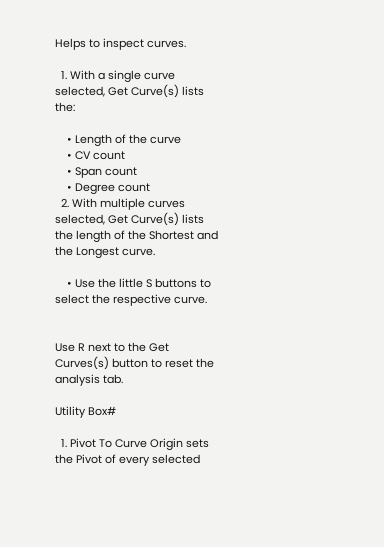Helps to inspect curves.

  1. With a single curve selected, Get Curve(s) lists the:

    • Length of the curve
    • CV count
    • Span count
    • Degree count
  2. With multiple curves selected, Get Curve(s) lists the length of the Shortest and the Longest curve.

    • Use the little S buttons to select the respective curve.


Use R next to the Get Curves(s) button to reset the analysis tab.

Utility Box#

  1. Pivot To Curve Origin sets the Pivot of every selected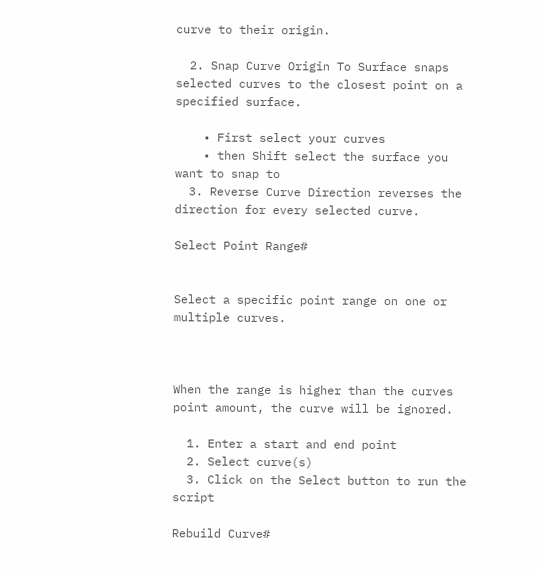curve to their origin.

  2. Snap Curve Origin To Surface snaps selected curves to the closest point on a specified surface.

    • First select your curves
    • then Shift select the surface you want to snap to
  3. Reverse Curve Direction reverses the direction for every selected curve.

Select Point Range#


Select a specific point range on one or multiple curves.



When the range is higher than the curves point amount, the curve will be ignored.

  1. Enter a start and end point
  2. Select curve(s)
  3. Click on the Select button to run the script

Rebuild Curve#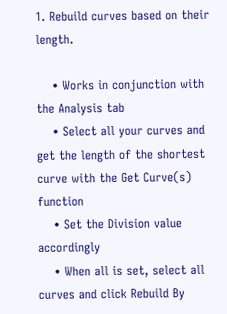1. Rebuild curves based on their length.

    • Works in conjunction with the Analysis tab
    • Select all your curves and get the length of the shortest curve with the Get Curve(s) function
    • Set the Division value accordingly
    • When all is set, select all curves and click Rebuild By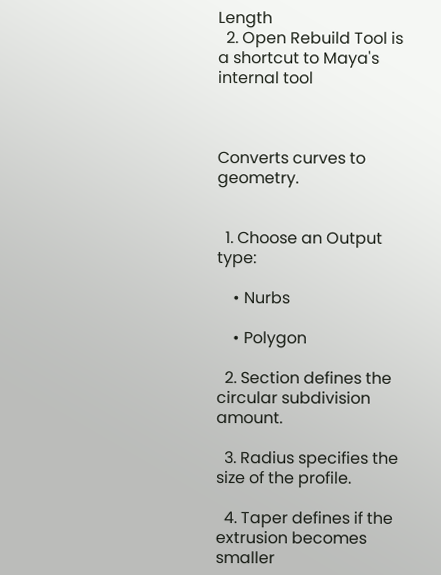Length
  2. Open Rebuild Tool is a shortcut to Maya's internal tool



Converts curves to geometry.


  1. Choose an Output type:

    • Nurbs

    • Polygon

  2. Section defines the circular subdivision amount.

  3. Radius specifies the size of the profile.

  4. Taper defines if the extrusion becomes smaller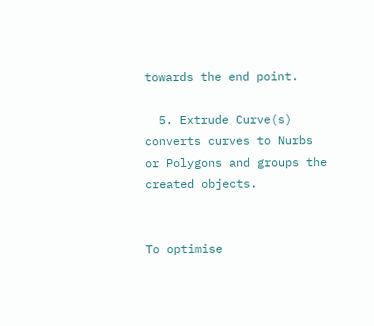towards the end point.

  5. Extrude Curve(s) converts curves to Nurbs or Polygons and groups the created objects.


To optimise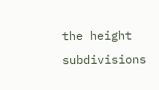the height subdivisions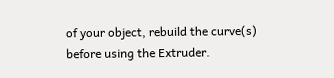of your object, rebuild the curve(s) before using the Extruder.